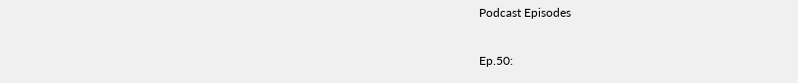Podcast Episodes

Ep.50: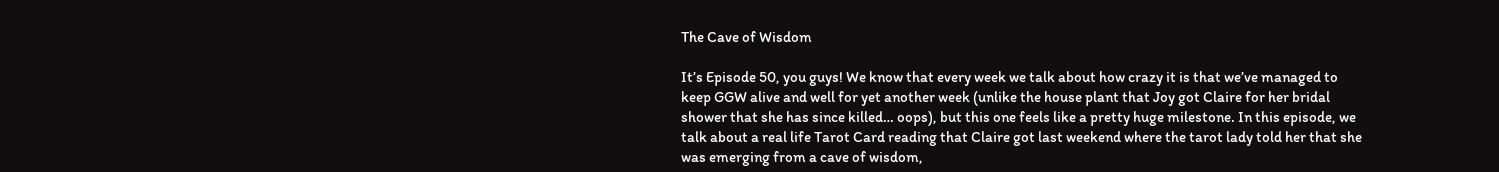The Cave of Wisdom

It’s Episode 50, you guys! We know that every week we talk about how crazy it is that we’ve managed to keep GGW alive and well for yet another week (unlike the house plant that Joy got Claire for her bridal shower that she has since killed… oops), but this one feels like a pretty huge milestone. In this episode, we talk about a real life Tarot Card reading that Claire got last weekend where the tarot lady told her that she was emerging from a cave of wisdom,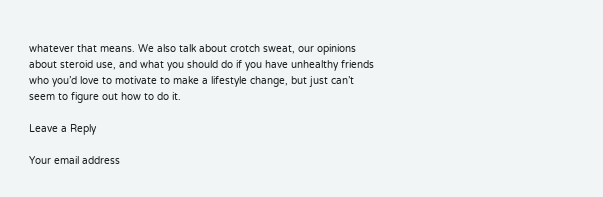whatever that means. We also talk about crotch sweat, our opinions about steroid use, and what you should do if you have unhealthy friends who you’d love to motivate to make a lifestyle change, but just can’t seem to figure out how to do it.

Leave a Reply

Your email address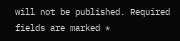will not be published. Required fields are marked *